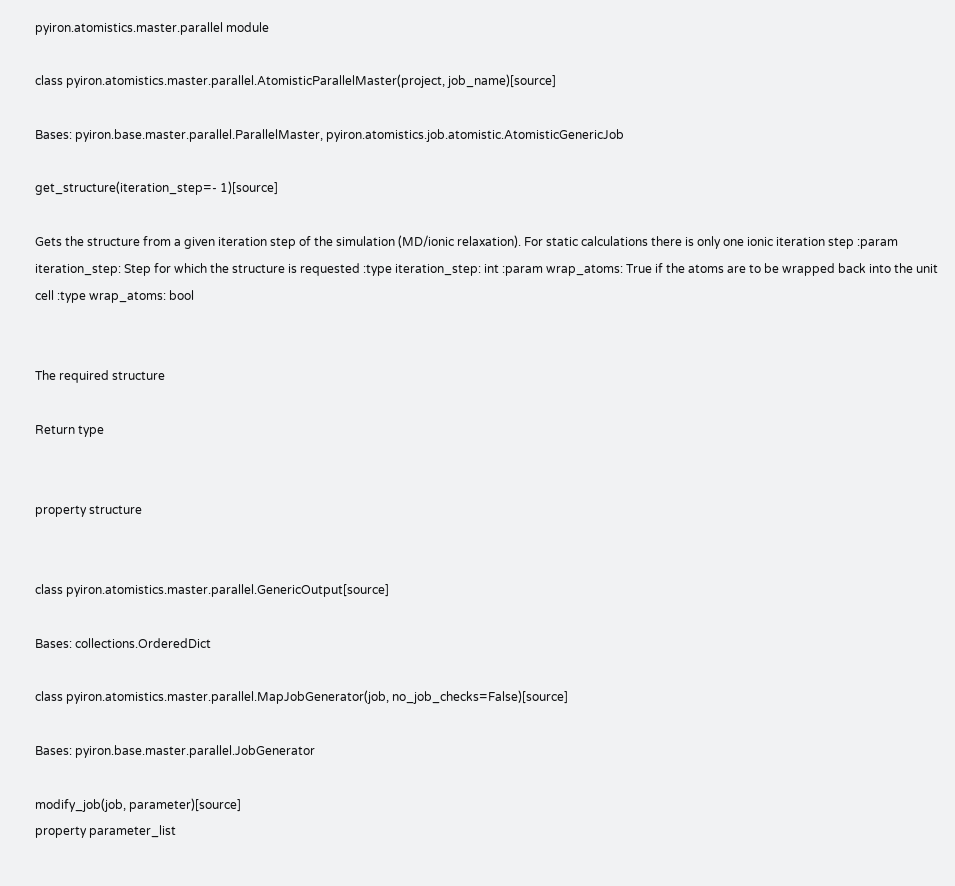pyiron.atomistics.master.parallel module

class pyiron.atomistics.master.parallel.AtomisticParallelMaster(project, job_name)[source]

Bases: pyiron.base.master.parallel.ParallelMaster, pyiron.atomistics.job.atomistic.AtomisticGenericJob

get_structure(iteration_step=- 1)[source]

Gets the structure from a given iteration step of the simulation (MD/ionic relaxation). For static calculations there is only one ionic iteration step :param iteration_step: Step for which the structure is requested :type iteration_step: int :param wrap_atoms: True if the atoms are to be wrapped back into the unit cell :type wrap_atoms: bool


The required structure

Return type


property structure


class pyiron.atomistics.master.parallel.GenericOutput[source]

Bases: collections.OrderedDict

class pyiron.atomistics.master.parallel.MapJobGenerator(job, no_job_checks=False)[source]

Bases: pyiron.base.master.parallel.JobGenerator

modify_job(job, parameter)[source]
property parameter_list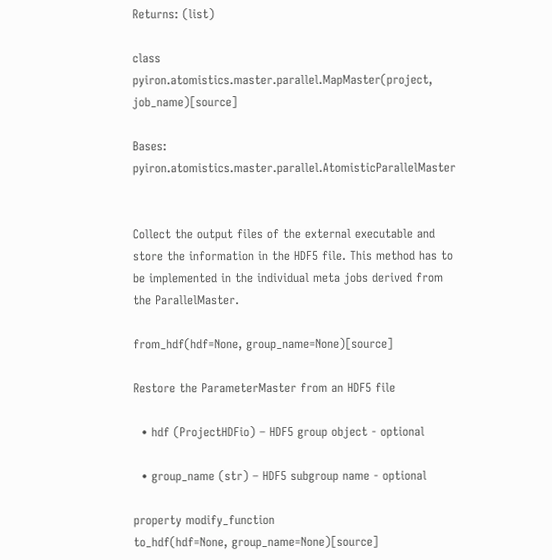Returns: (list)

class pyiron.atomistics.master.parallel.MapMaster(project, job_name)[source]

Bases: pyiron.atomistics.master.parallel.AtomisticParallelMaster


Collect the output files of the external executable and store the information in the HDF5 file. This method has to be implemented in the individual meta jobs derived from the ParallelMaster.

from_hdf(hdf=None, group_name=None)[source]

Restore the ParameterMaster from an HDF5 file

  • hdf (ProjectHDFio) – HDF5 group object - optional

  • group_name (str) – HDF5 subgroup name - optional

property modify_function
to_hdf(hdf=None, group_name=None)[source]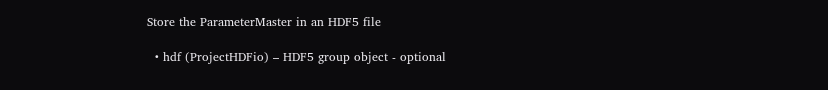Store the ParameterMaster in an HDF5 file

  • hdf (ProjectHDFio) – HDF5 group object - optional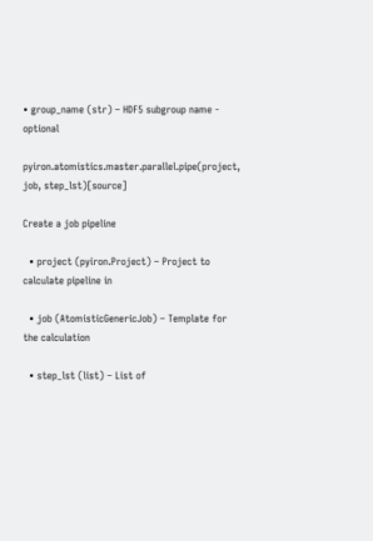• group_name (str) – HDF5 subgroup name - optional

pyiron.atomistics.master.parallel.pipe(project, job, step_lst)[source]

Create a job pipeline

  • project (pyiron.Project) – Project to calculate pipeline in

  • job (AtomisticGenericJob) – Template for the calculation

  • step_lst (list) – List of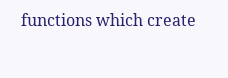functions which create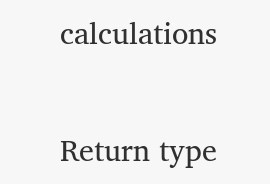calculations


Return type